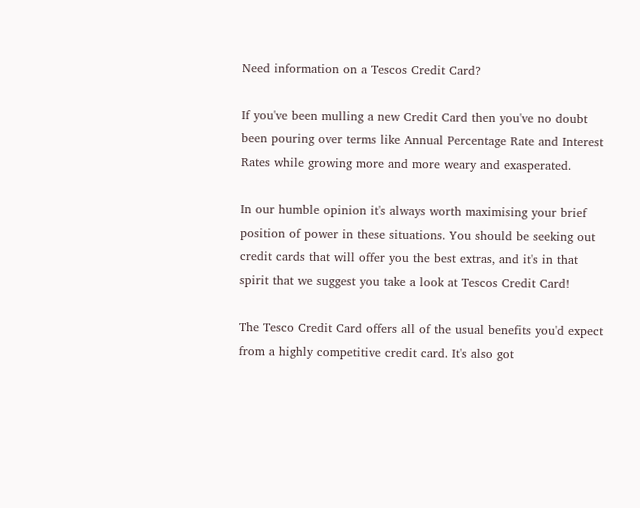Need information on a Tescos Credit Card?

If you've been mulling a new Credit Card then you've no doubt been pouring over terms like Annual Percentage Rate and Interest Rates while growing more and more weary and exasperated.

In our humble opinion it's always worth maximising your brief position of power in these situations. You should be seeking out credit cards that will offer you the best extras, and it's in that spirit that we suggest you take a look at Tescos Credit Card!

The Tesco Credit Card offers all of the usual benefits you'd expect from a highly competitive credit card. It's also got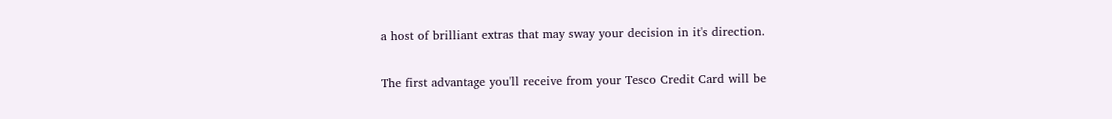a host of brilliant extras that may sway your decision in it's direction.

The first advantage you'll receive from your Tesco Credit Card will be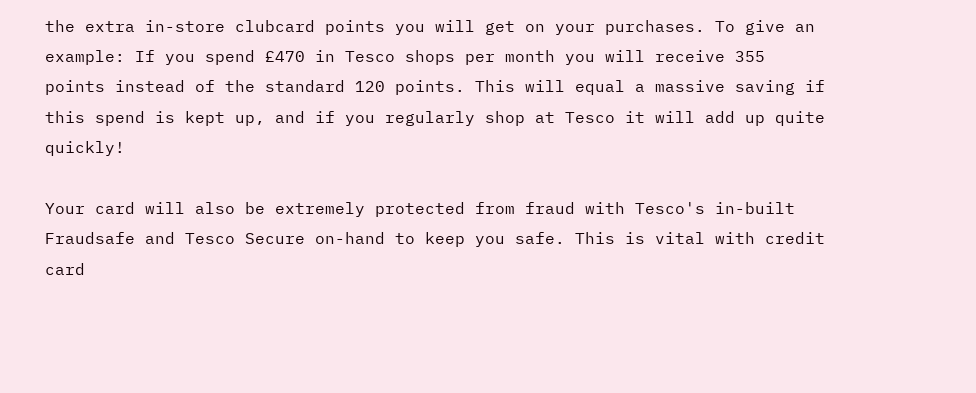the extra in-store clubcard points you will get on your purchases. To give an example: If you spend £470 in Tesco shops per month you will receive 355 points instead of the standard 120 points. This will equal a massive saving if this spend is kept up, and if you regularly shop at Tesco it will add up quite quickly!

Your card will also be extremely protected from fraud with Tesco's in-built Fraudsafe and Tesco Secure on-hand to keep you safe. This is vital with credit card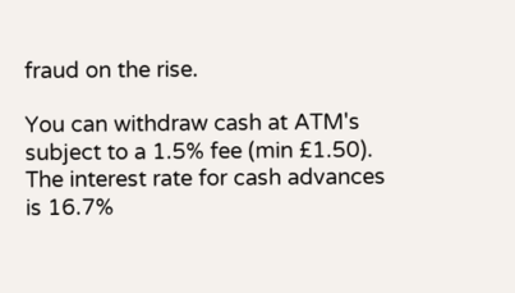fraud on the rise.

You can withdraw cash at ATM's subject to a 1.5% fee (min £1.50). The interest rate for cash advances is 16.7%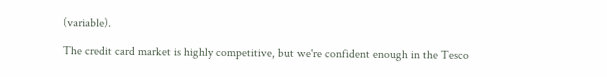(variable).

The credit card market is highly competitive, but we're confident enough in the Tesco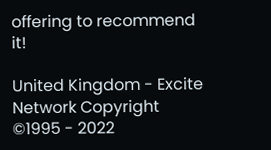offering to recommend it!

United Kingdom - Excite Network Copyright ©1995 - 2022